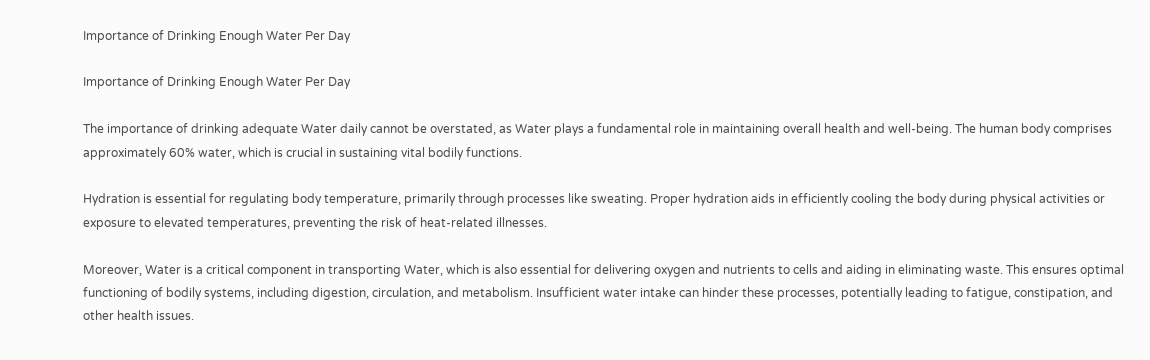Importance of Drinking Enough Water Per Day

Importance of Drinking Enough Water Per Day

The importance of drinking adequate Water daily cannot be overstated, as Water plays a fundamental role in maintaining overall health and well-being. The human body comprises approximately 60% water, which is crucial in sustaining vital bodily functions.

Hydration is essential for regulating body temperature, primarily through processes like sweating. Proper hydration aids in efficiently cooling the body during physical activities or exposure to elevated temperatures, preventing the risk of heat-related illnesses.

Moreover, Water is a critical component in transporting Water, which is also essential for delivering oxygen and nutrients to cells and aiding in eliminating waste. This ensures optimal functioning of bodily systems, including digestion, circulation, and metabolism. Insufficient water intake can hinder these processes, potentially leading to fatigue, constipation, and other health issues.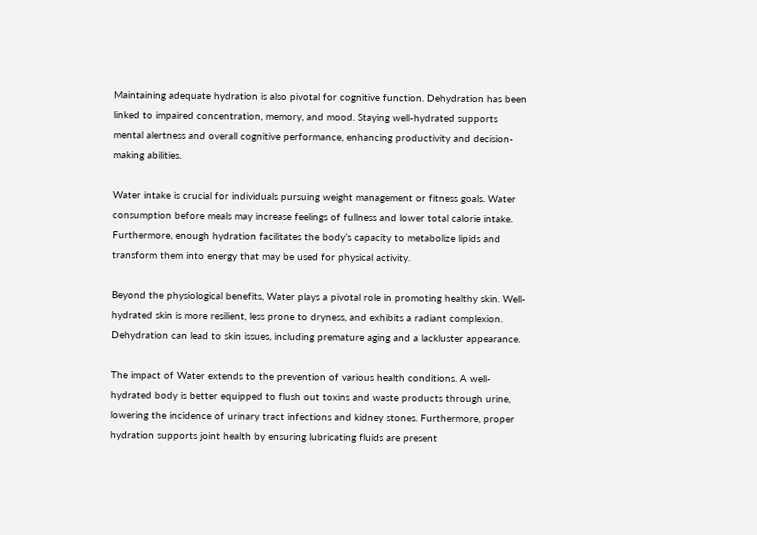Maintaining adequate hydration is also pivotal for cognitive function. Dehydration has been linked to impaired concentration, memory, and mood. Staying well-hydrated supports mental alertness and overall cognitive performance, enhancing productivity and decision-making abilities.

Water intake is crucial for individuals pursuing weight management or fitness goals. Water consumption before meals may increase feelings of fullness and lower total calorie intake. Furthermore, enough hydration facilitates the body’s capacity to metabolize lipids and transform them into energy that may be used for physical activity.

Beyond the physiological benefits, Water plays a pivotal role in promoting healthy skin. Well-hydrated skin is more resilient, less prone to dryness, and exhibits a radiant complexion. Dehydration can lead to skin issues, including premature aging and a lackluster appearance.

The impact of Water extends to the prevention of various health conditions. A well-hydrated body is better equipped to flush out toxins and waste products through urine, lowering the incidence of urinary tract infections and kidney stones. Furthermore, proper hydration supports joint health by ensuring lubricating fluids are present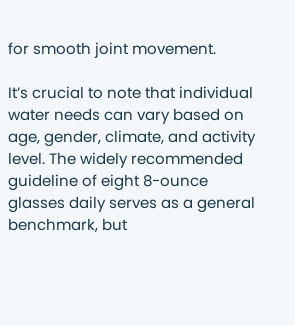for smooth joint movement.

It’s crucial to note that individual water needs can vary based on age, gender, climate, and activity level. The widely recommended guideline of eight 8-ounce glasses daily serves as a general benchmark, but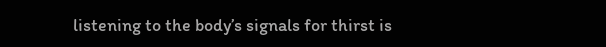listening to the body’s signals for thirst is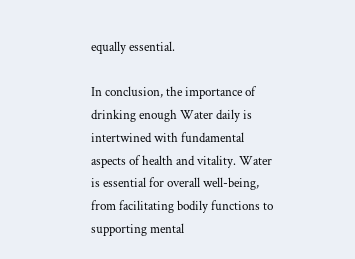equally essential.

In conclusion, the importance of drinking enough Water daily is intertwined with fundamental aspects of health and vitality. Water is essential for overall well-being, from facilitating bodily functions to supporting mental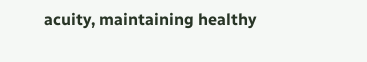acuity, maintaining healthy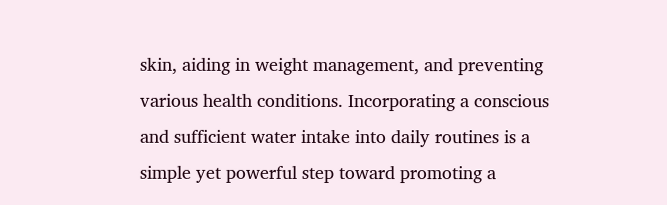skin, aiding in weight management, and preventing various health conditions. Incorporating a conscious and sufficient water intake into daily routines is a simple yet powerful step toward promoting a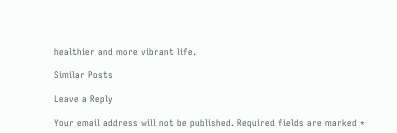healthier and more vibrant life.

Similar Posts

Leave a Reply

Your email address will not be published. Required fields are marked *